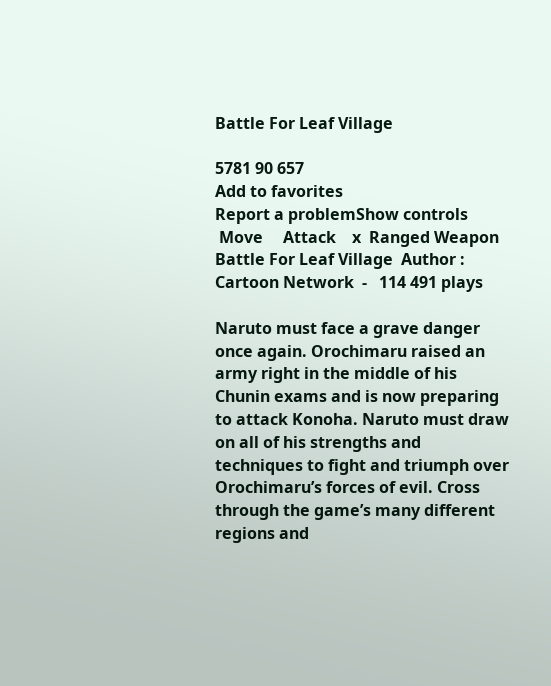Battle For Leaf Village

5781 90 657
Add to favorites
Report a problemShow controls
 Move     Attack    x  Ranged Weapon
Battle For Leaf Village  Author : Cartoon Network  -   114 491 plays

Naruto must face a grave danger once again. Orochimaru raised an army right in the middle of his Chunin exams and is now preparing to attack Konoha. Naruto must draw on all of his strengths and techniques to fight and triumph over Orochimaru’s forces of evil. Cross through the game’s many different regions and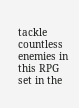tackle countless enemies in this RPG set in the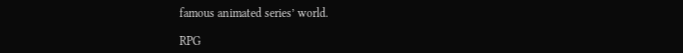famous animated series’ world.

RPG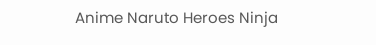Anime Naruto Heroes Ninja